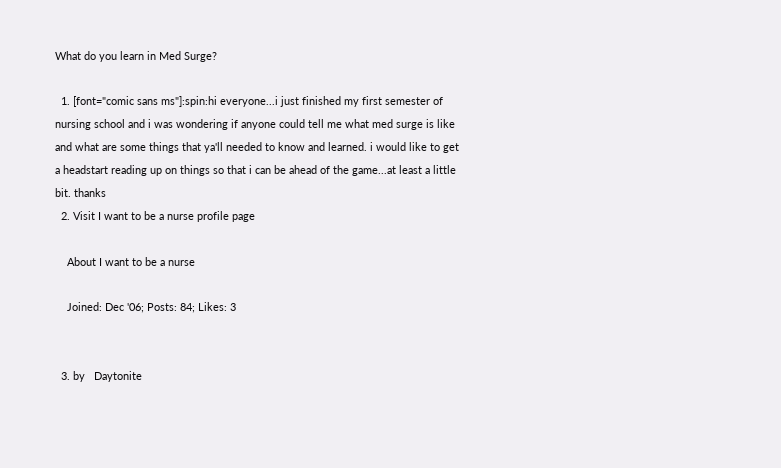What do you learn in Med Surge?

  1. [font="comic sans ms"]:spin:hi everyone...i just finished my first semester of nursing school and i was wondering if anyone could tell me what med surge is like and what are some things that ya'll needed to know and learned. i would like to get a headstart reading up on things so that i can be ahead of the game...at least a little bit. thanks
  2. Visit I want to be a nurse profile page

    About I want to be a nurse

    Joined: Dec '06; Posts: 84; Likes: 3


  3. by   Daytonite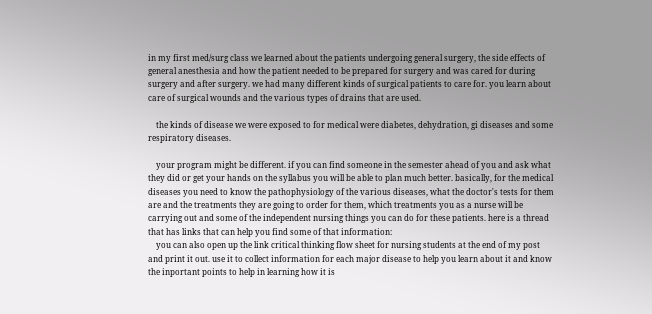in my first med/surg class we learned about the patients undergoing general surgery, the side effects of general anesthesia and how the patient needed to be prepared for surgery and was cared for during surgery and after surgery. we had many different kinds of surgical patients to care for. you learn about care of surgical wounds and the various types of drains that are used.

    the kinds of disease we were exposed to for medical were diabetes, dehydration, gi diseases and some respiratory diseases.

    your program might be different. if you can find someone in the semester ahead of you and ask what they did or get your hands on the syllabus you will be able to plan much better. basically, for the medical diseases you need to know the pathophysiology of the various diseases, what the doctor's tests for them are and the treatments they are going to order for them, which treatments you as a nurse will be carrying out and some of the independent nursing things you can do for these patients. here is a thread that has links that can help you find some of that information:
    you can also open up the link critical thinking flow sheet for nursing students at the end of my post and print it out. use it to collect information for each major disease to help you learn about it and know the inportant points to help in learning how it is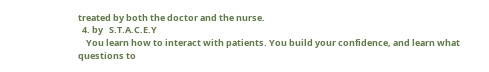treated by both the doctor and the nurse.
  4. by   S.T.A.C.E.Y
    You learn how to interact with patients. You build your confidence, and learn what questions to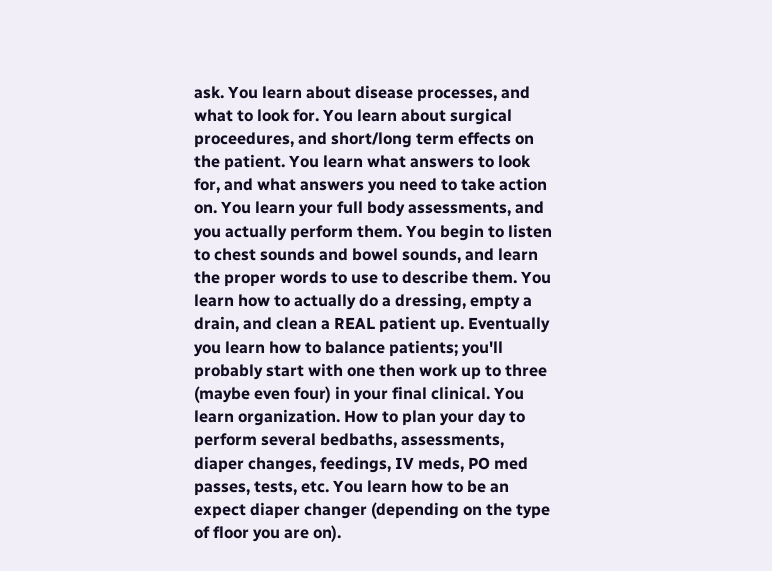ask. You learn about disease processes, and what to look for. You learn about surgical proceedures, and short/long term effects on the patient. You learn what answers to look for, and what answers you need to take action on. You learn your full body assessments, and you actually perform them. You begin to listen to chest sounds and bowel sounds, and learn the proper words to use to describe them. You learn how to actually do a dressing, empty a drain, and clean a REAL patient up. Eventually you learn how to balance patients; you'll probably start with one then work up to three (maybe even four) in your final clinical. You learn organization. How to plan your day to perform several bedbaths, assessments, diaper changes, feedings, IV meds, PO med passes, tests, etc. You learn how to be an expect diaper changer (depending on the type of floor you are on).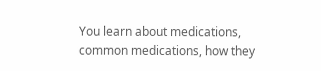You learn about medications, common medications, how they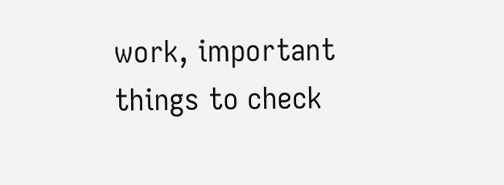work, important things to check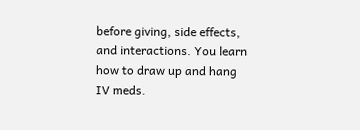before giving, side effects, and interactions. You learn how to draw up and hang IV meds.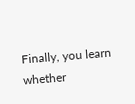Finally, you learn whether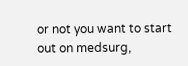or not you want to start out on medsurg,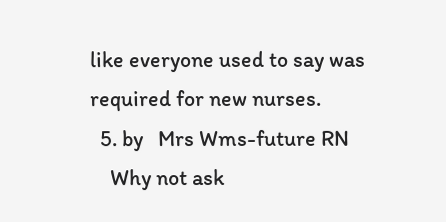like everyone used to say was required for new nurses.
  5. by   Mrs Wms-future RN
    Why not ask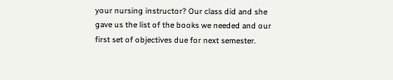your nursing instructor? Our class did and she gave us the list of the books we needed and our first set of objectives due for next semester.